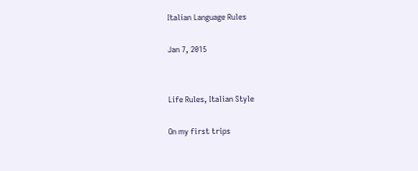Italian Language Rules

Jan 7, 2015


Life Rules, Italian Style

On my first trips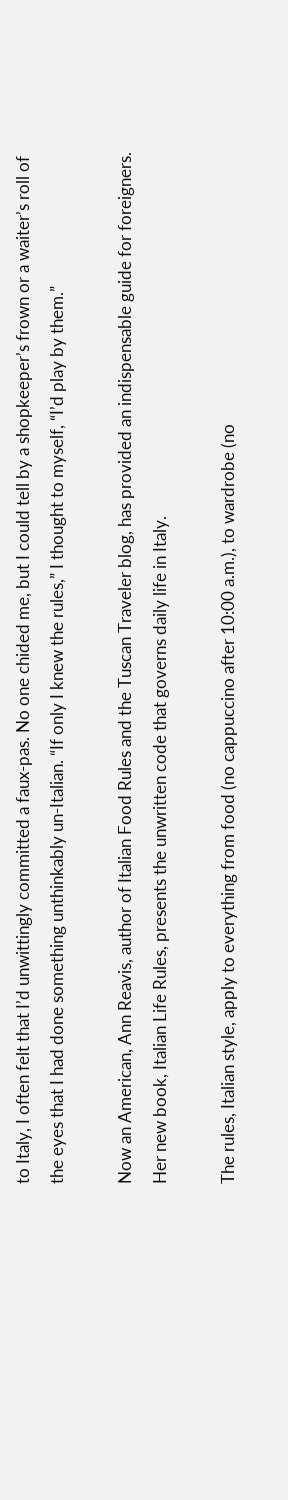to Italy, I often felt that I’d unwittingly committed a faux-pas. No one chided me, but I could tell by a shopkeeper’s frown or a waiter’s roll of the eyes that I had done something unthinkably un-Italian. “If only I knew the rules,” I thought to myself, “I’d play by them.”

Now an American, Ann Reavis, author of Italian Food Rules and the Tuscan Traveler blog, has provided an indispensable guide for foreigners. Her new book, Italian Life Rules, presents the unwritten code that governs daily life in Italy.

The rules, Italian style, apply to everything from food (no cappuccino after 10:00 a.m.), to wardrobe (no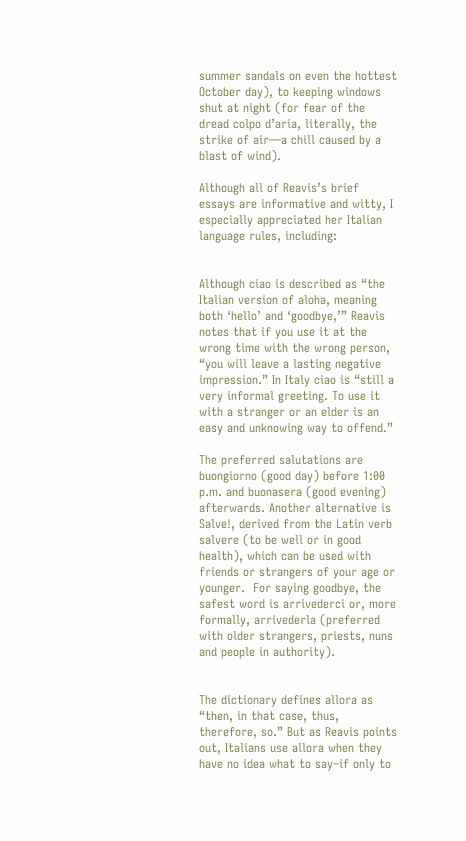summer sandals on even the hottest October day), to keeping windows shut at night (for fear of the dread colpo d’aria, literally, the strike of air—a chill caused by a blast of wind).

Although all of Reavis’s brief essays are informative and witty, I especially appreciated her Italian language rules, including:


Although ciao is described as “the Italian version of aloha, meaning both ‘hello’ and ‘goodbye,’” Reavis notes that if you use it at the wrong time with the wrong person, “you will leave a lasting negative impression.” In Italy ciao is “still a very informal greeting. To use it with a stranger or an elder is an easy and unknowing way to offend.”

The preferred salutations are buongiorno (good day) before 1:00 p.m. and buonasera (good evening) afterwards. Another alternative is Salve!, derived from the Latin verb salvere (to be well or in good health), which can be used with friends or strangers of your age or younger.  For saying goodbye, the safest word is arrivederci or, more formally, arrivederla (preferred with older strangers, priests, nuns and people in authority).


The dictionary defines allora as “then, in that case, thus, therefore, so.” But as Reavis points out, Italians use allora when they have no idea what to say–if only to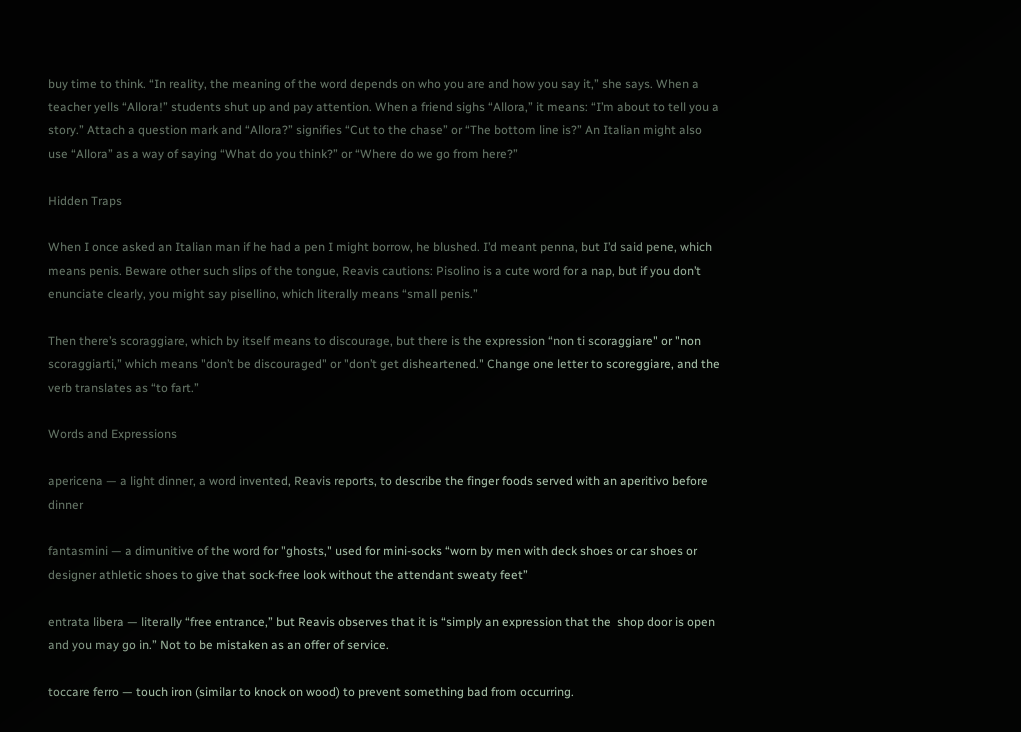buy time to think. “In reality, the meaning of the word depends on who you are and how you say it,” she says. When a teacher yells “Allora!” students shut up and pay attention. When a friend sighs “Allora,” it means: “I’m about to tell you a story.” Attach a question mark and “Allora?” signifies “Cut to the chase” or “The bottom line is?” An Italian might also use “Allora” as a way of saying “What do you think?” or “Where do we go from here?”

Hidden Traps

When I once asked an Italian man if he had a pen I might borrow, he blushed. I’d meant penna, but I’d said pene, which means penis. Beware other such slips of the tongue, Reavis cautions: Pisolino is a cute word for a nap, but if you don’t enunciate clearly, you might say pisellino, which literally means “small penis.”

Then there’s scoraggiare, which by itself means to discourage, but there is the expression “non ti scoraggiare" or "non scoraggiarti,” which means "don’t be discouraged" or "don’t get disheartened." Change one letter to scoreggiare, and the verb translates as “to fart.”

Words and Expressions

apericena — a light dinner, a word invented, Reavis reports, to describe the finger foods served with an aperitivo before dinner

fantasmini — a dimunitive of the word for "ghosts," used for mini-socks “worn by men with deck shoes or car shoes or designer athletic shoes to give that sock-free look without the attendant sweaty feet”

entrata libera — literally “free entrance,” but Reavis observes that it is “simply an expression that the  shop door is open and you may go in.” Not to be mistaken as an offer of service.

toccare ferro — touch iron (similar to knock on wood) to prevent something bad from occurring.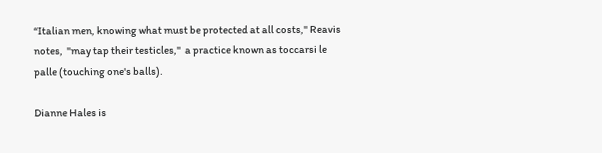“Italian men, knowing what must be protected at all costs," Reavis notes,  "may tap their testicles,"  a practice known as toccarsi le palle (touching one's balls).

Dianne Hales is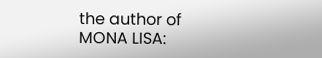the author of MONA LISA: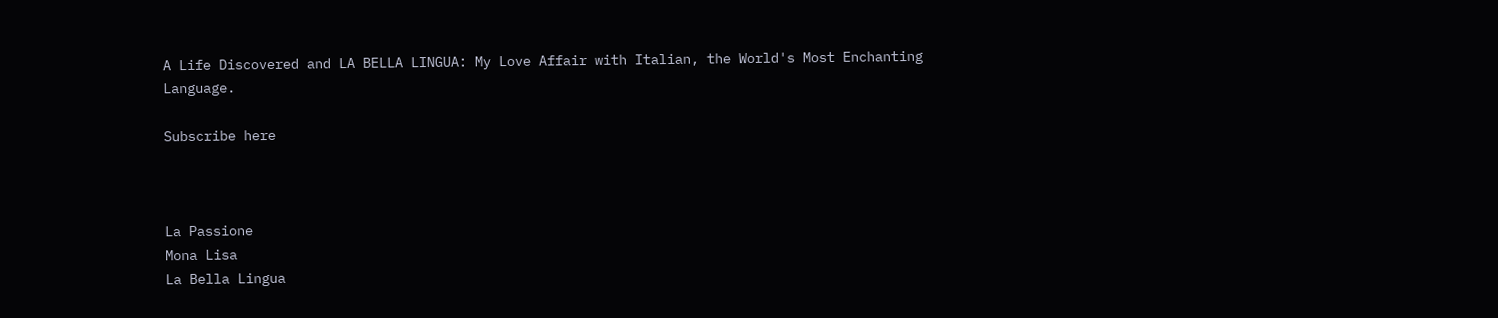A Life Discovered and LA BELLA LINGUA: My Love Affair with Italian, the World's Most Enchanting Language.

Subscribe here



La Passione
Mona Lisa
La Bella Lingua